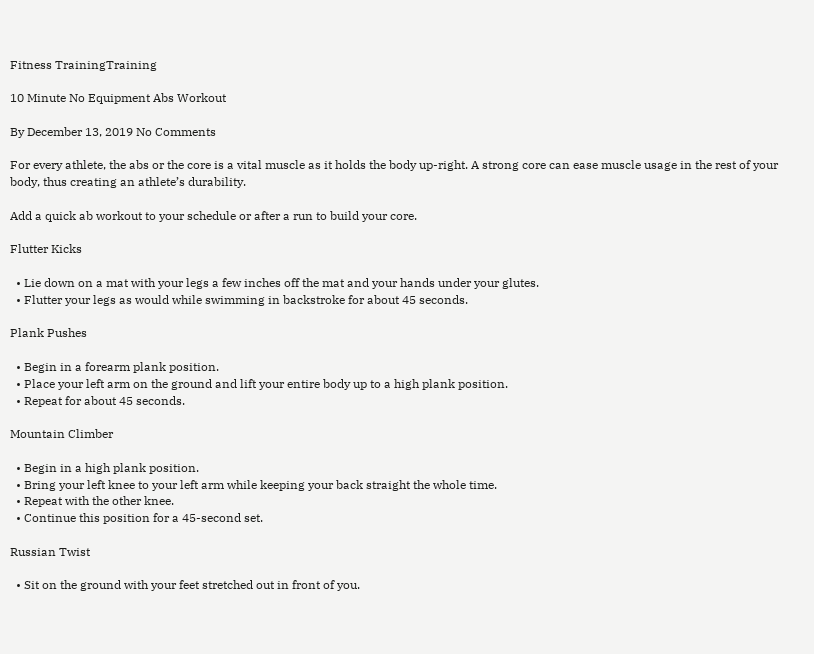Fitness TrainingTraining

10 Minute No Equipment Abs Workout

By December 13, 2019 No Comments

For every athlete, the abs or the core is a vital muscle as it holds the body up-right. A strong core can ease muscle usage in the rest of your body, thus creating an athlete’s durability.

Add a quick ab workout to your schedule or after a run to build your core.

Flutter Kicks

  • Lie down on a mat with your legs a few inches off the mat and your hands under your glutes.
  • Flutter your legs as would while swimming in backstroke for about 45 seconds.

Plank Pushes

  • Begin in a forearm plank position.
  • Place your left arm on the ground and lift your entire body up to a high plank position.
  • Repeat for about 45 seconds.

Mountain Climber

  • Begin in a high plank position.
  • Bring your left knee to your left arm while keeping your back straight the whole time.
  • Repeat with the other knee.
  • Continue this position for a 45-second set.

Russian Twist

  • Sit on the ground with your feet stretched out in front of you.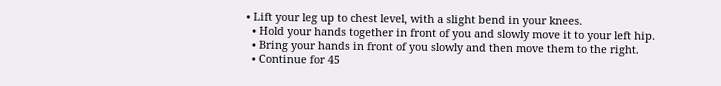• Lift your leg up to chest level, with a slight bend in your knees.
  • Hold your hands together in front of you and slowly move it to your left hip.
  • Bring your hands in front of you slowly and then move them to the right.
  • Continue for 45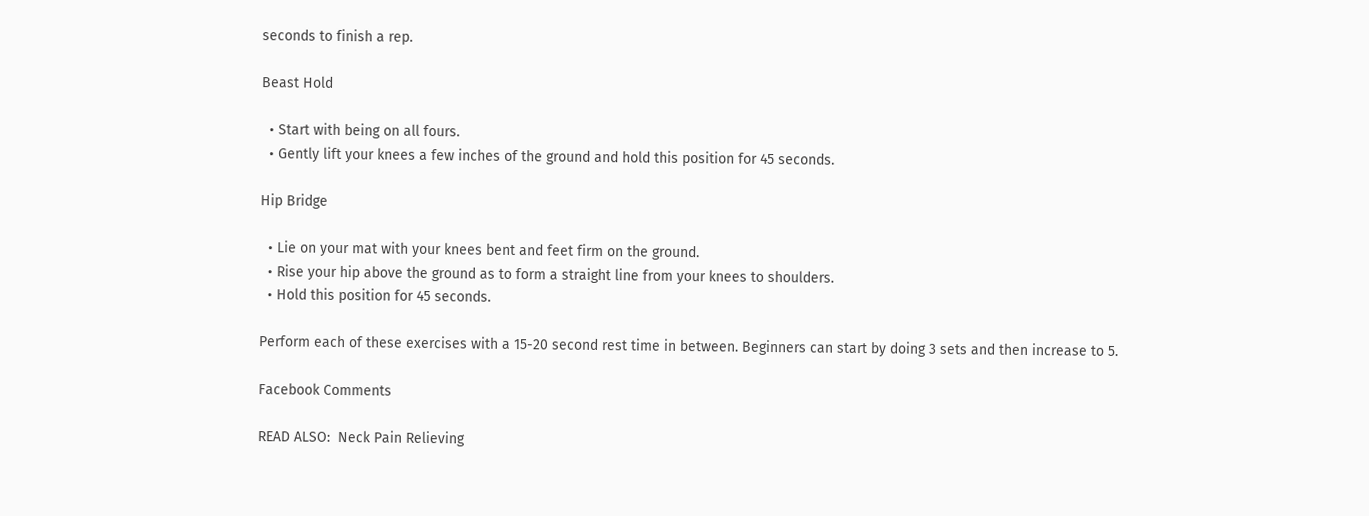seconds to finish a rep.

Beast Hold

  • Start with being on all fours.
  • Gently lift your knees a few inches of the ground and hold this position for 45 seconds.

Hip Bridge

  • Lie on your mat with your knees bent and feet firm on the ground.
  • Rise your hip above the ground as to form a straight line from your knees to shoulders.
  • Hold this position for 45 seconds.

Perform each of these exercises with a 15-20 second rest time in between. Beginners can start by doing 3 sets and then increase to 5.

Facebook Comments

READ ALSO:  Neck Pain Relieving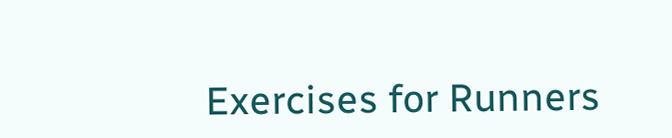Exercises for Runners